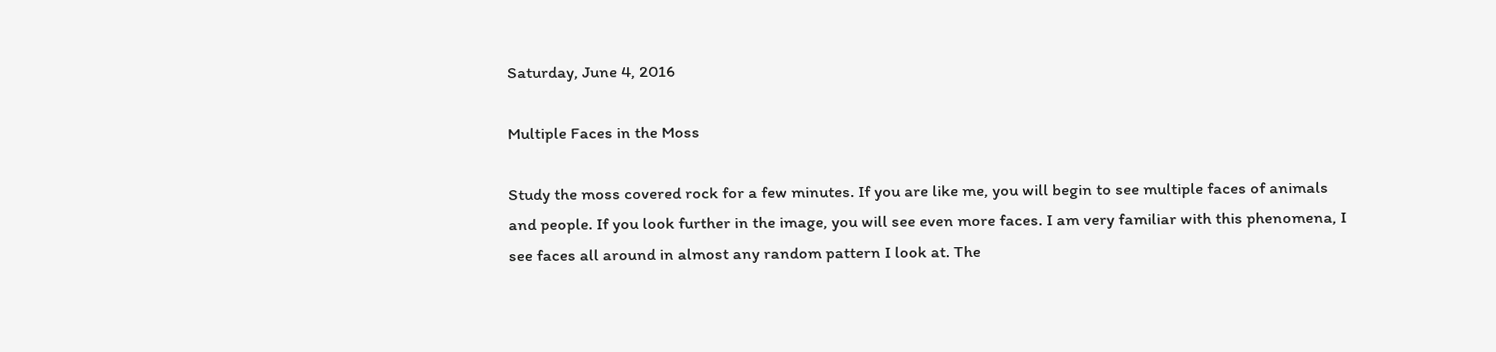Saturday, June 4, 2016

Multiple Faces in the Moss

Study the moss covered rock for a few minutes. If you are like me, you will begin to see multiple faces of animals and people. If you look further in the image, you will see even more faces. I am very familiar with this phenomena, I see faces all around in almost any random pattern I look at. The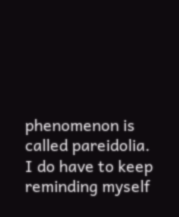phenomenon is called pareidolia. I do have to keep reminding myself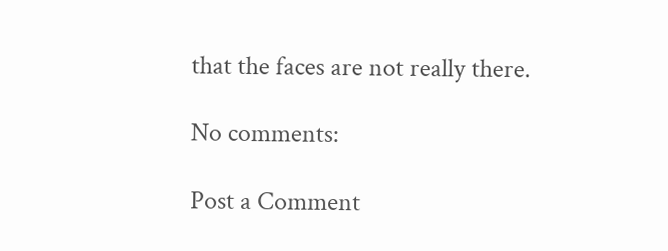that the faces are not really there.

No comments:

Post a Comment